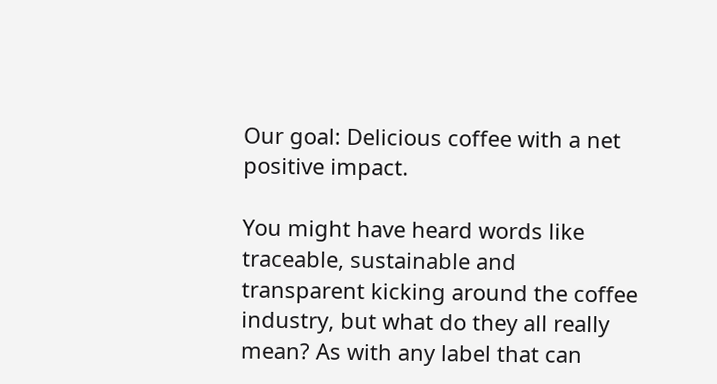Our goal: Delicious coffee with a net positive impact.

You might have heard words like traceable, sustainable and transparent kicking around the coffee industry, but what do they all really mean? As with any label that can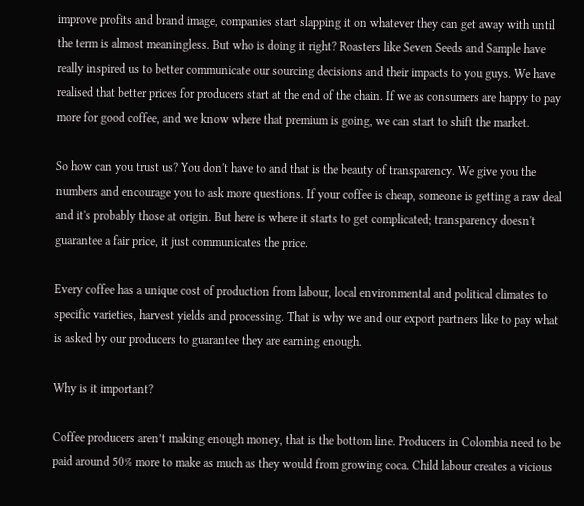improve profits and brand image, companies start slapping it on whatever they can get away with until the term is almost meaningless. But who is doing it right? Roasters like Seven Seeds and Sample have really inspired us to better communicate our sourcing decisions and their impacts to you guys. We have realised that better prices for producers start at the end of the chain. If we as consumers are happy to pay more for good coffee, and we know where that premium is going, we can start to shift the market.

So how can you trust us? You don't have to and that is the beauty of transparency. We give you the numbers and encourage you to ask more questions. If your coffee is cheap, someone is getting a raw deal and it's probably those at origin. But here is where it starts to get complicated; transparency doesn't guarantee a fair price, it just communicates the price.

Every coffee has a unique cost of production from labour, local environmental and political climates to specific varieties, harvest yields and processing. That is why we and our export partners like to pay what is asked by our producers to guarantee they are earning enough.

Why is it important?

Coffee producers aren’t making enough money, that is the bottom line. Producers in Colombia need to be paid around 50% more to make as much as they would from growing coca. Child labour creates a vicious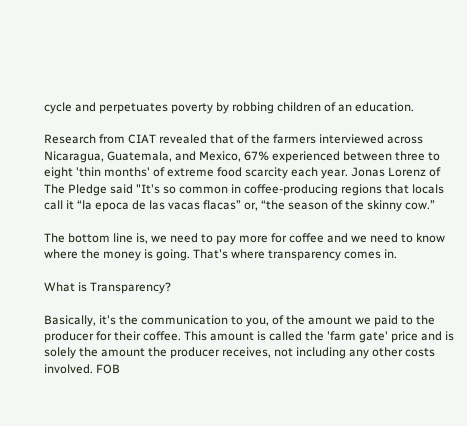cycle and perpetuates poverty by robbing children of an education.

Research from CIAT revealed that of the farmers interviewed across Nicaragua, Guatemala, and Mexico, 67% experienced between three to eight 'thin months' of extreme food scarcity each year. Jonas Lorenz of The Pledge said "It's so common in coffee-producing regions that locals call it “la epoca de las vacas flacas” or, “the season of the skinny cow.”

The bottom line is, we need to pay more for coffee and we need to know where the money is going. That's where transparency comes in.

What is Transparency?

Basically, it's the communication to you, of the amount we paid to the producer for their coffee. This amount is called the 'farm gate' price and is solely the amount the producer receives, not including any other costs involved. FOB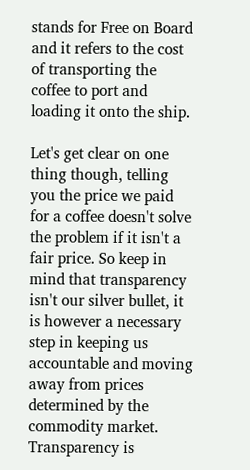stands for Free on Board and it refers to the cost of transporting the coffee to port and loading it onto the ship.

Let's get clear on one thing though, telling you the price we paid for a coffee doesn't solve the problem if it isn't a fair price. So keep in mind that transparency isn't our silver bullet, it is however a necessary step in keeping us accountable and moving away from prices determined by the commodity market. Transparency is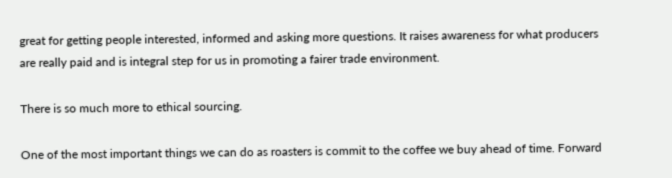great for getting people interested, informed and asking more questions. It raises awareness for what producers are really paid and is integral step for us in promoting a fairer trade environment.

There is so much more to ethical sourcing.

One of the most important things we can do as roasters is commit to the coffee we buy ahead of time. Forward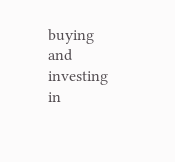buying and investing in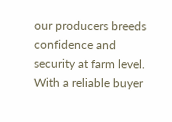our producers breeds confidence and security at farm level. With a reliable buyer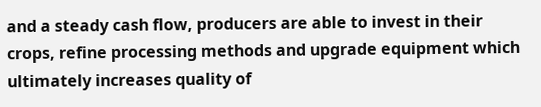and a steady cash flow, producers are able to invest in their crops, refine processing methods and upgrade equipment which ultimately increases quality of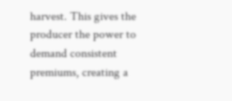harvest. This gives the producer the power to demand consistent premiums, creating a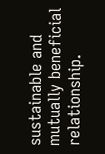sustainable and mutually beneficial relationship.